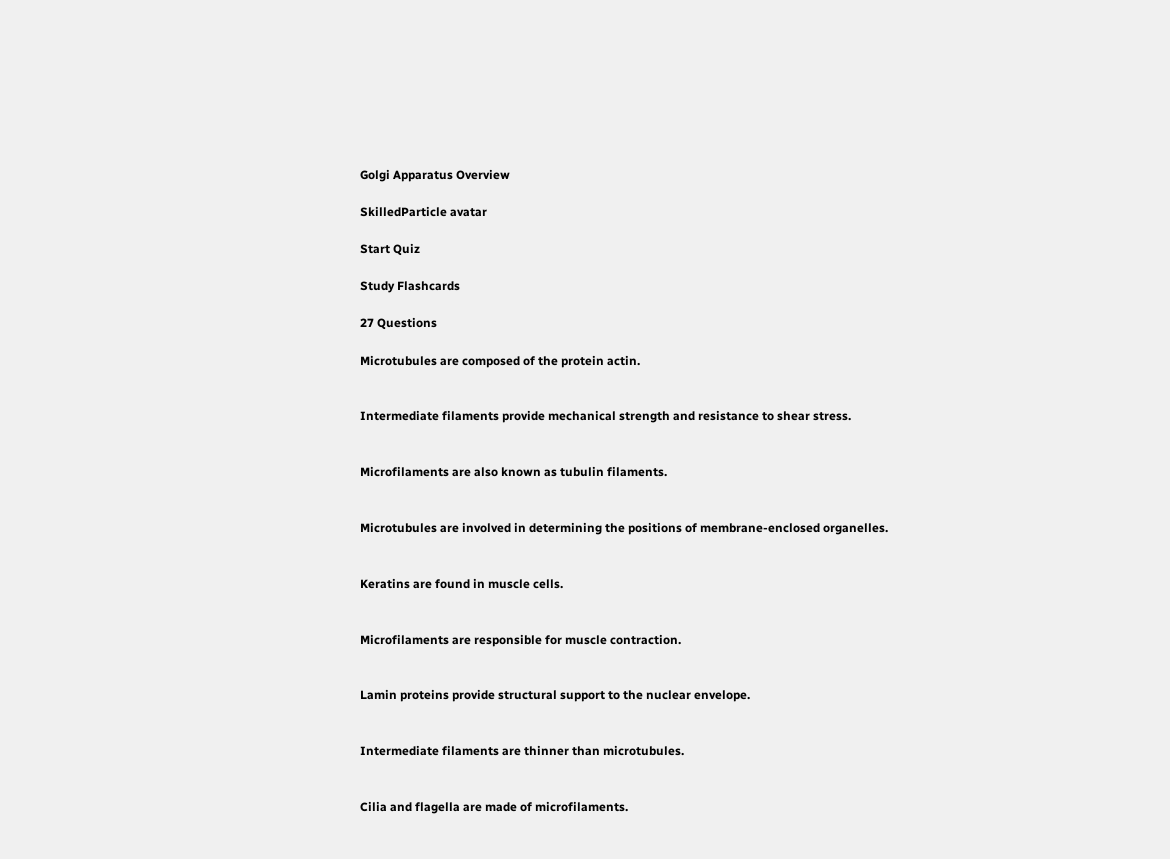Golgi Apparatus Overview

SkilledParticle avatar

Start Quiz

Study Flashcards

27 Questions

Microtubules are composed of the protein actin.


Intermediate filaments provide mechanical strength and resistance to shear stress.


Microfilaments are also known as tubulin filaments.


Microtubules are involved in determining the positions of membrane-enclosed organelles.


Keratins are found in muscle cells.


Microfilaments are responsible for muscle contraction.


Lamin proteins provide structural support to the nuclear envelope.


Intermediate filaments are thinner than microtubules.


Cilia and flagella are made of microfilaments.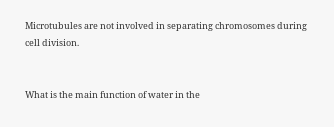Microtubules are not involved in separating chromosomes during cell division.


What is the main function of water in the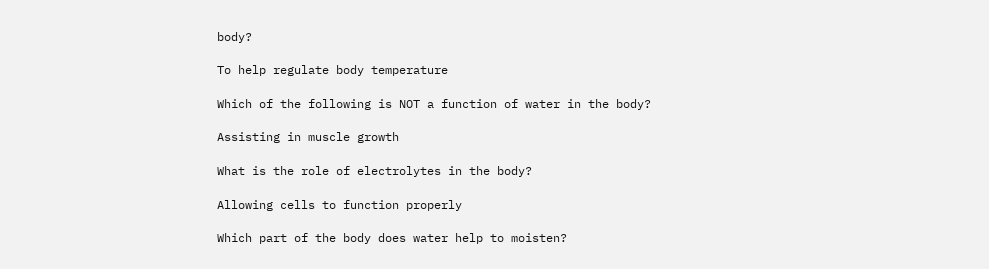body?

To help regulate body temperature

Which of the following is NOT a function of water in the body?

Assisting in muscle growth

What is the role of electrolytes in the body?

Allowing cells to function properly

Which part of the body does water help to moisten?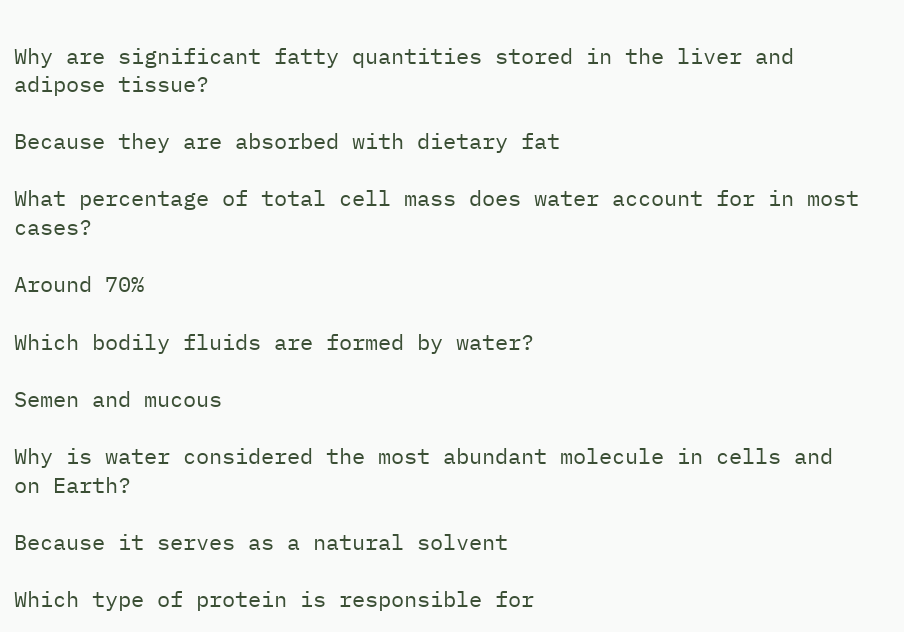Why are significant fatty quantities stored in the liver and adipose tissue?

Because they are absorbed with dietary fat

What percentage of total cell mass does water account for in most cases?

Around 70%

Which bodily fluids are formed by water?

Semen and mucous

Why is water considered the most abundant molecule in cells and on Earth?

Because it serves as a natural solvent

Which type of protein is responsible for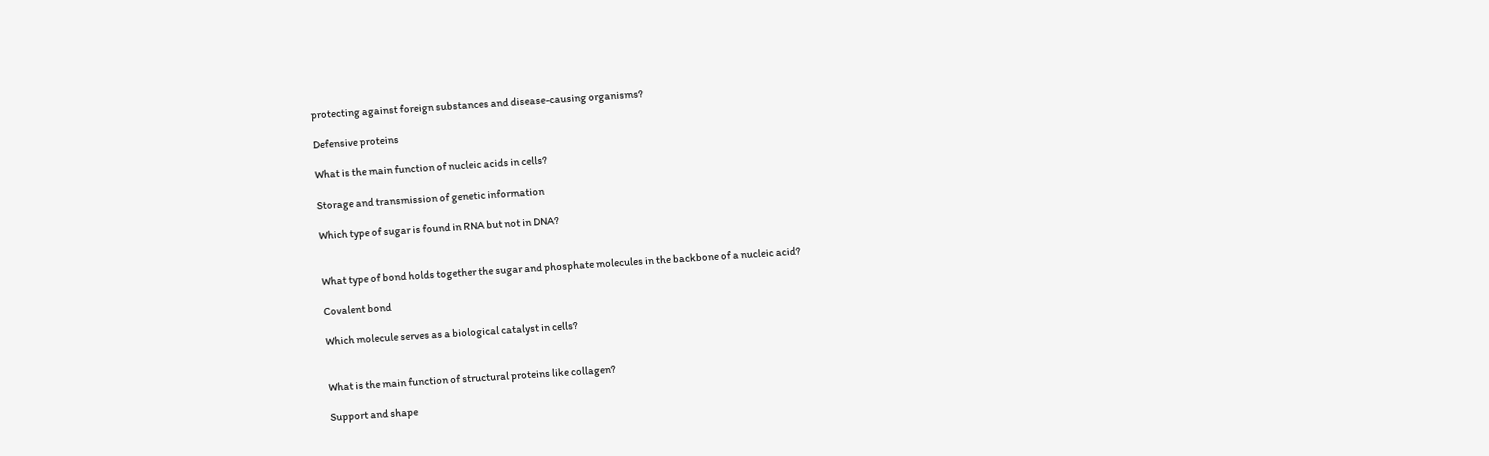protecting against foreign substances and disease-causing organisms?

Defensive proteins

What is the main function of nucleic acids in cells?

Storage and transmission of genetic information

Which type of sugar is found in RNA but not in DNA?


What type of bond holds together the sugar and phosphate molecules in the backbone of a nucleic acid?

Covalent bond

Which molecule serves as a biological catalyst in cells?


What is the main function of structural proteins like collagen?

Support and shape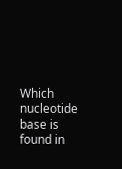Which nucleotide base is found in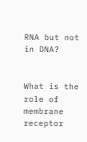RNA but not in DNA?


What is the role of membrane receptor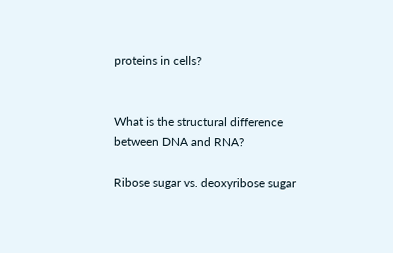proteins in cells?


What is the structural difference between DNA and RNA?

Ribose sugar vs. deoxyribose sugar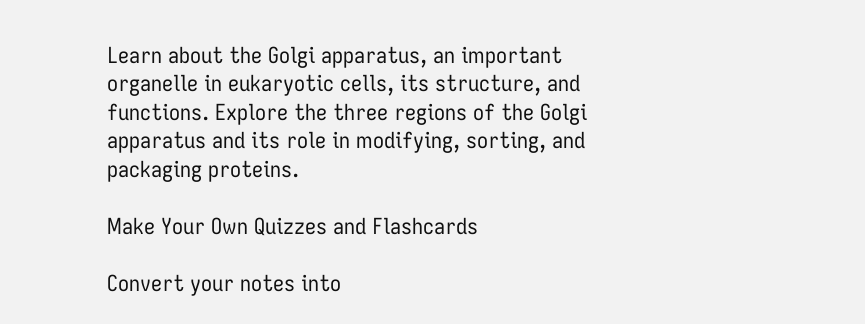Learn about the Golgi apparatus, an important organelle in eukaryotic cells, its structure, and functions. Explore the three regions of the Golgi apparatus and its role in modifying, sorting, and packaging proteins.

Make Your Own Quizzes and Flashcards

Convert your notes into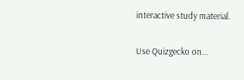interactive study material.

Use Quizgecko on...